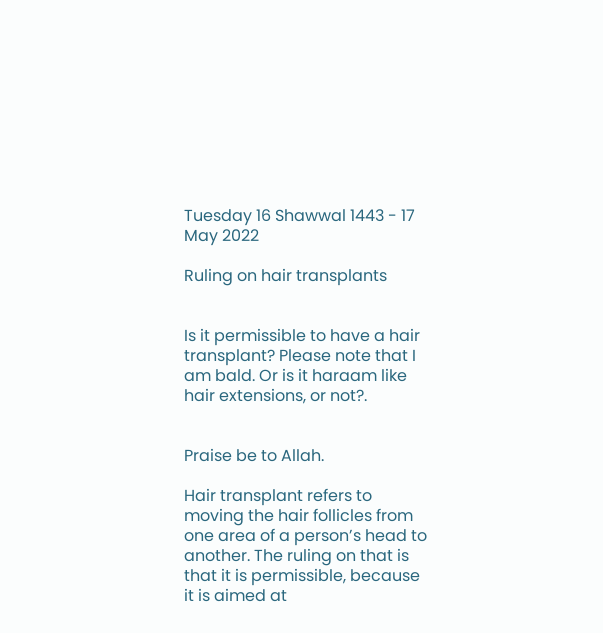Tuesday 16 Shawwal 1443 - 17 May 2022

Ruling on hair transplants


Is it permissible to have a hair transplant? Please note that I am bald. Or is it haraam like hair extensions, or not?.


Praise be to Allah.

Hair transplant refers to moving the hair follicles from one area of a person’s head to another. The ruling on that is that it is permissible, because it is aimed at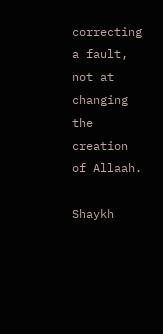correcting a fault, not at changing the creation of Allaah.

Shaykh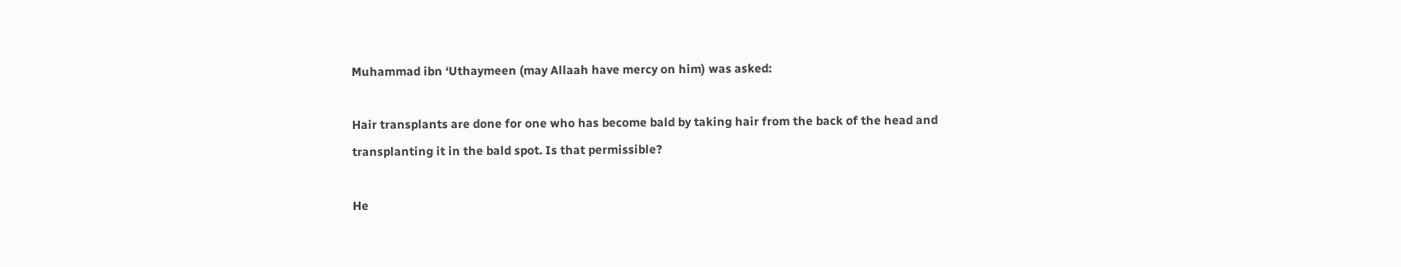Muhammad ibn ‘Uthaymeen (may Allaah have mercy on him) was asked:

Hair transplants are done for one who has become bald by taking hair from the back of the head and transplanting it in the bald spot. Is that permissible?

He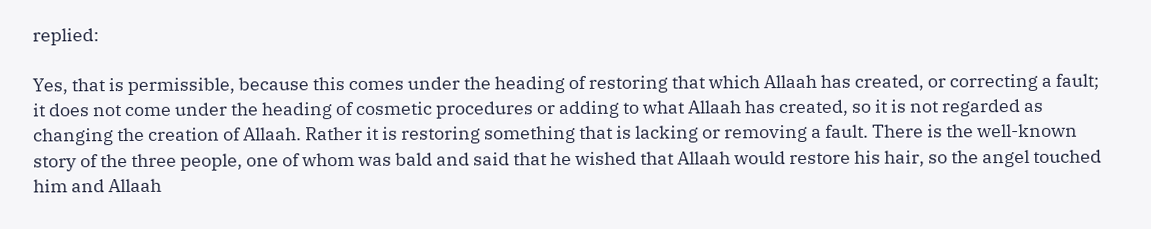replied:

Yes, that is permissible, because this comes under the heading of restoring that which Allaah has created, or correcting a fault; it does not come under the heading of cosmetic procedures or adding to what Allaah has created, so it is not regarded as changing the creation of Allaah. Rather it is restoring something that is lacking or removing a fault. There is the well-known story of the three people, one of whom was bald and said that he wished that Allaah would restore his hair, so the angel touched him and Allaah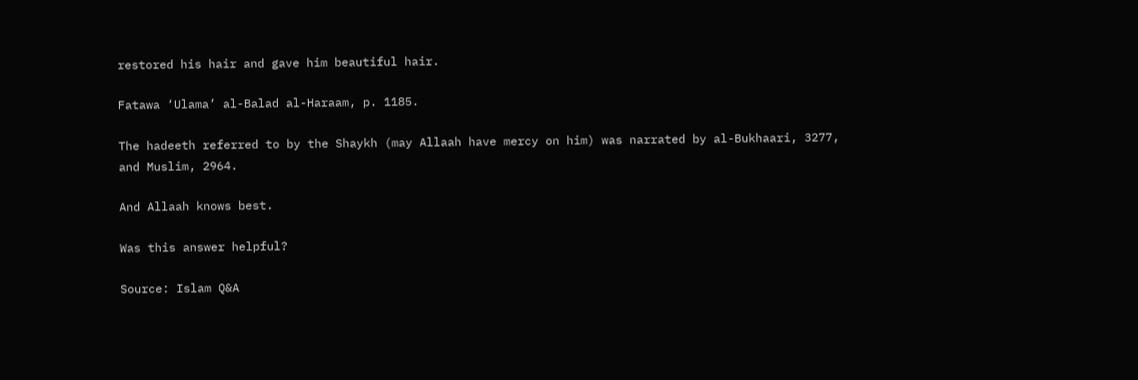restored his hair and gave him beautiful hair.

Fatawa ‘Ulama’ al-Balad al-Haraam, p. 1185.

The hadeeth referred to by the Shaykh (may Allaah have mercy on him) was narrated by al-Bukhaari, 3277, and Muslim, 2964.

And Allaah knows best.

Was this answer helpful?

Source: Islam Q&A